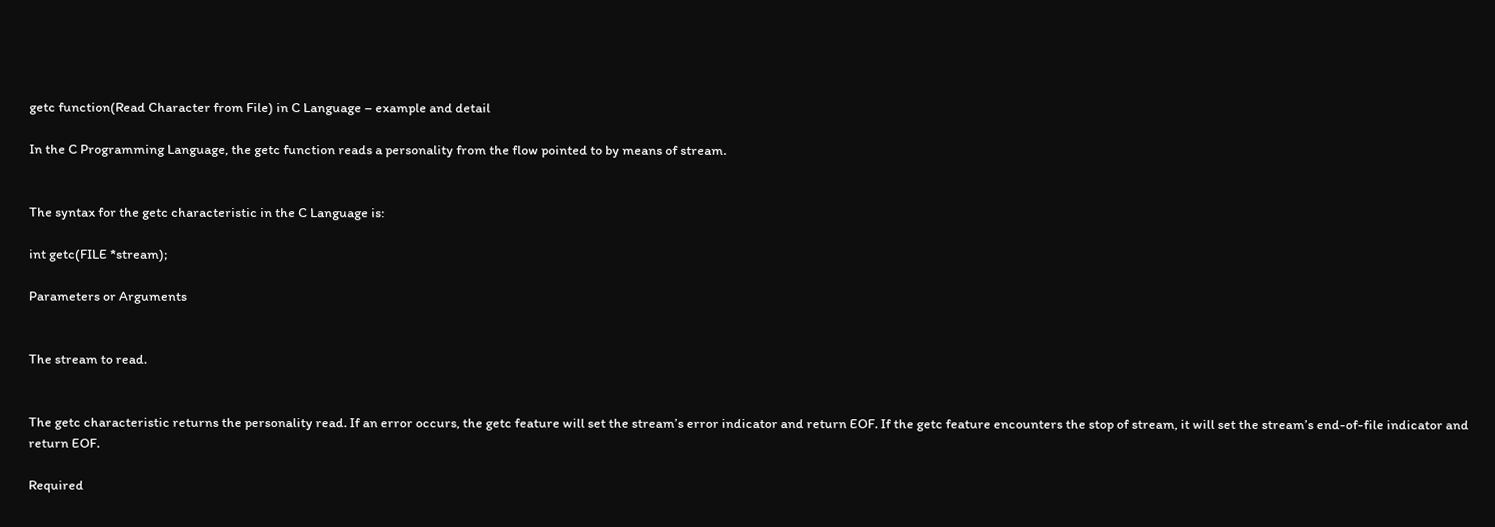getc function(Read Character from File) in C Language – example and detail

In the C Programming Language, the getc function reads a personality from the flow pointed to by means of stream.


The syntax for the getc characteristic in the C Language is:

int getc(FILE *stream);

Parameters or Arguments


The stream to read.


The getc characteristic returns the personality read. If an error occurs, the getc feature will set the stream’s error indicator and return EOF. If the getc feature encounters the stop of stream, it will set the stream’s end-of-file indicator and return EOF.

Required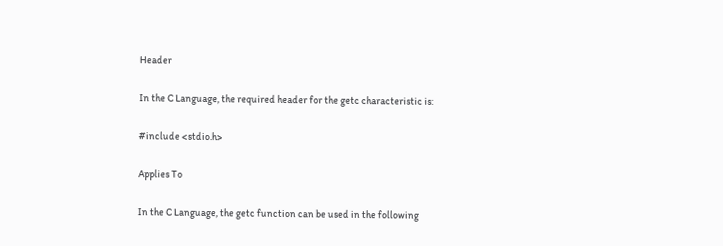Header

In the C Language, the required header for the getc characteristic is:

#include <stdio.h>

Applies To

In the C Language, the getc function can be used in the following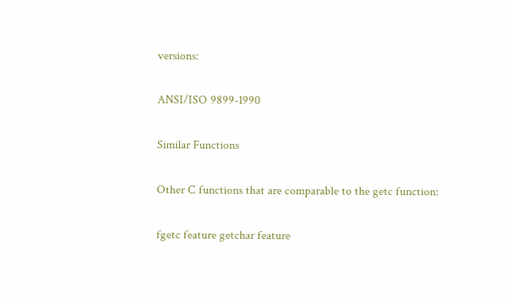versions:

ANSI/ISO 9899-1990

Similar Functions

Other C functions that are comparable to the getc function:

fgetc feature getchar feature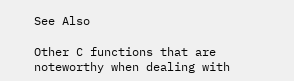See Also

Other C functions that are noteworthy when dealing with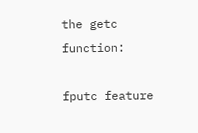the getc function:

fputc feature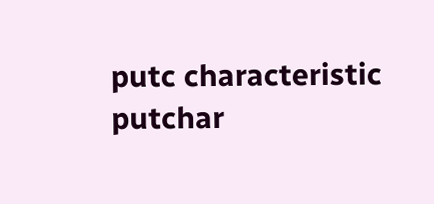putc characteristic putchar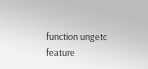function ungetc feature